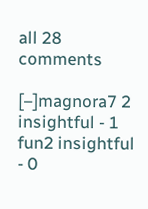all 28 comments

[–]magnora7 2 insightful - 1 fun2 insightful - 0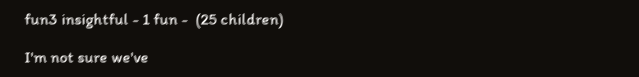fun3 insightful - 1 fun -  (25 children)

I'm not sure we've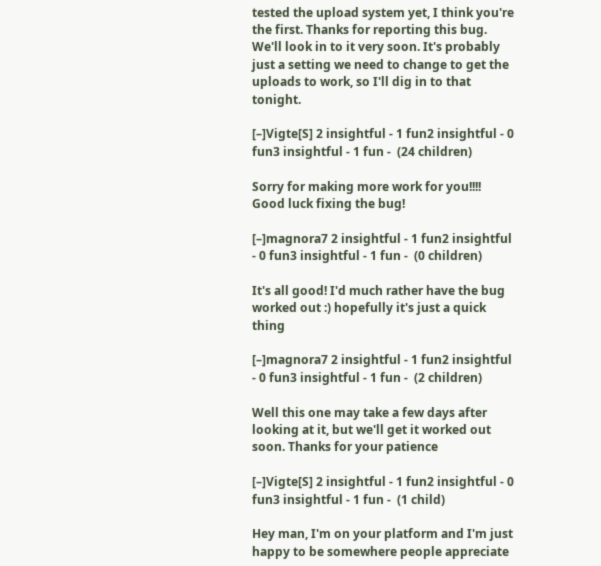tested the upload system yet, I think you're the first. Thanks for reporting this bug. We'll look in to it very soon. It's probably just a setting we need to change to get the uploads to work, so I'll dig in to that tonight.

[–]Vigte[S] 2 insightful - 1 fun2 insightful - 0 fun3 insightful - 1 fun -  (24 children)

Sorry for making more work for you!!!! Good luck fixing the bug!

[–]magnora7 2 insightful - 1 fun2 insightful - 0 fun3 insightful - 1 fun -  (0 children)

It's all good! I'd much rather have the bug worked out :) hopefully it's just a quick thing

[–]magnora7 2 insightful - 1 fun2 insightful - 0 fun3 insightful - 1 fun -  (2 children)

Well this one may take a few days after looking at it, but we'll get it worked out soon. Thanks for your patience

[–]Vigte[S] 2 insightful - 1 fun2 insightful - 0 fun3 insightful - 1 fun -  (1 child)

Hey man, I'm on your platform and I'm just happy to be somewhere people appreciate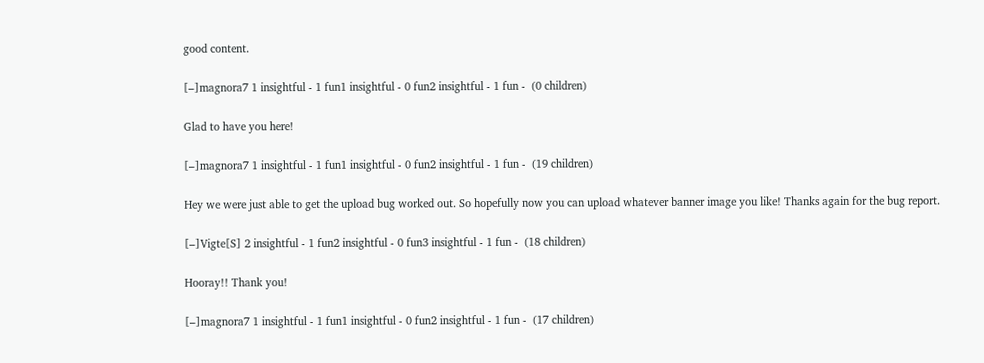good content.

[–]magnora7 1 insightful - 1 fun1 insightful - 0 fun2 insightful - 1 fun -  (0 children)

Glad to have you here!

[–]magnora7 1 insightful - 1 fun1 insightful - 0 fun2 insightful - 1 fun -  (19 children)

Hey we were just able to get the upload bug worked out. So hopefully now you can upload whatever banner image you like! Thanks again for the bug report.

[–]Vigte[S] 2 insightful - 1 fun2 insightful - 0 fun3 insightful - 1 fun -  (18 children)

Hooray!! Thank you!

[–]magnora7 1 insightful - 1 fun1 insightful - 0 fun2 insightful - 1 fun -  (17 children)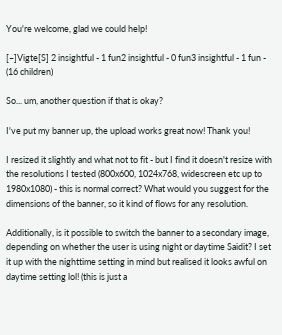You're welcome, glad we could help!

[–]Vigte[S] 2 insightful - 1 fun2 insightful - 0 fun3 insightful - 1 fun -  (16 children)

So... um, another question if that is okay?

I've put my banner up, the upload works great now! Thank you!

I resized it slightly and what not to fit - but I find it doesn't resize with the resolutions I tested (800x600, 1024x768, widescreen etc up to 1980x1080) - this is normal correct? What would you suggest for the dimensions of the banner, so it kind of flows for any resolution.

Additionally, is it possible to switch the banner to a secondary image, depending on whether the user is using night or daytime Saidit? I set it up with the nighttime setting in mind but realised it looks awful on daytime setting lol! (this is just a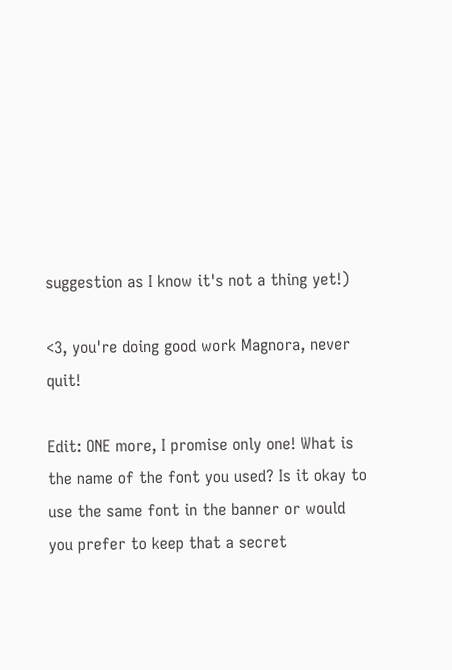suggestion as I know it's not a thing yet!)

<3, you're doing good work Magnora, never quit!

Edit: ONE more, I promise only one! What is the name of the font you used? Is it okay to use the same font in the banner or would you prefer to keep that a secret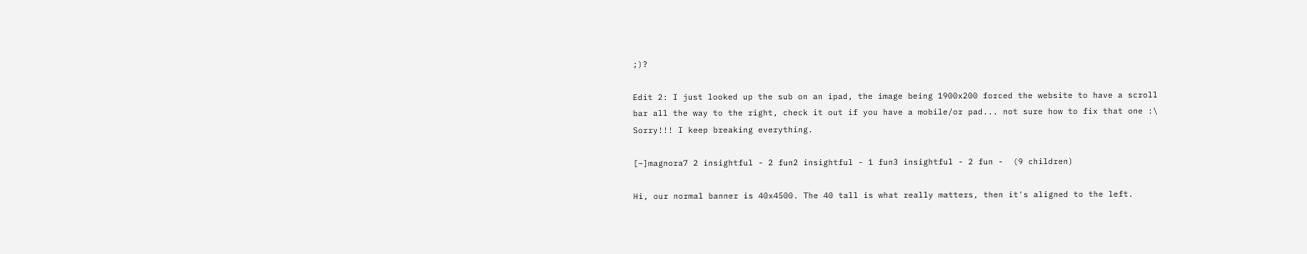;)?

Edit 2: I just looked up the sub on an ipad, the image being 1900x200 forced the website to have a scroll bar all the way to the right, check it out if you have a mobile/or pad... not sure how to fix that one :\ Sorry!!! I keep breaking everything.

[–]magnora7 2 insightful - 2 fun2 insightful - 1 fun3 insightful - 2 fun -  (9 children)

Hi, our normal banner is 40x4500. The 40 tall is what really matters, then it's aligned to the left.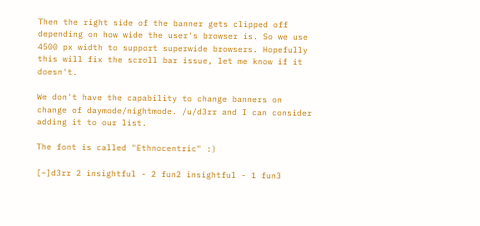Then the right side of the banner gets clipped off depending on how wide the user's browser is. So we use 4500 px width to support superwide browsers. Hopefully this will fix the scroll bar issue, let me know if it doesn't.

We don't have the capability to change banners on change of daymode/nightmode. /u/d3rr and I can consider adding it to our list.

The font is called "Ethnocentric" :)

[–]d3rr 2 insightful - 2 fun2 insightful - 1 fun3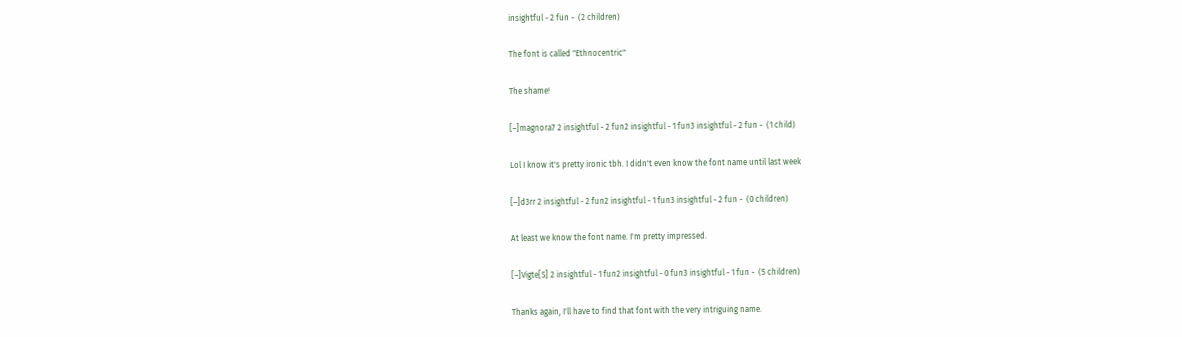insightful - 2 fun -  (2 children)

The font is called "Ethnocentric"

The shame!

[–]magnora7 2 insightful - 2 fun2 insightful - 1 fun3 insightful - 2 fun -  (1 child)

Lol I know it's pretty ironic tbh. I didn't even know the font name until last week

[–]d3rr 2 insightful - 2 fun2 insightful - 1 fun3 insightful - 2 fun -  (0 children)

At least we know the font name. I'm pretty impressed.

[–]Vigte[S] 2 insightful - 1 fun2 insightful - 0 fun3 insightful - 1 fun -  (5 children)

Thanks again, I'll have to find that font with the very intriguing name.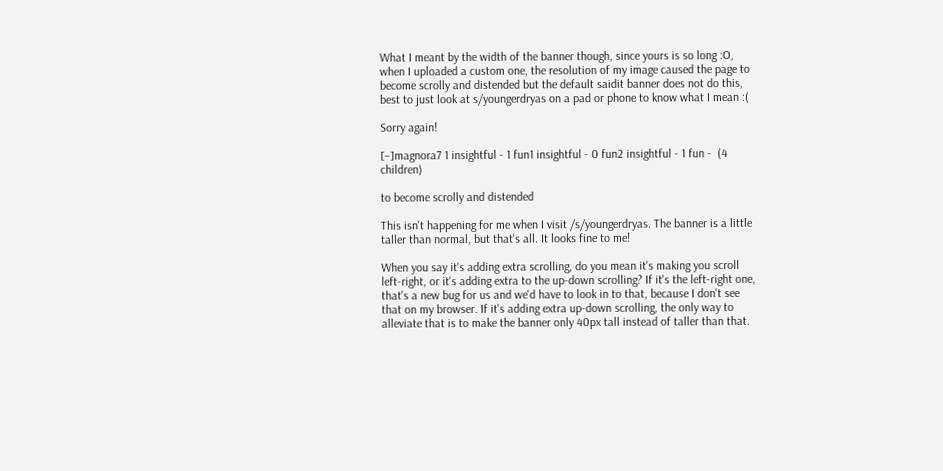What I meant by the width of the banner though, since yours is so long :O, when I uploaded a custom one, the resolution of my image caused the page to become scrolly and distended but the default saidit banner does not do this, best to just look at s/youngerdryas on a pad or phone to know what I mean :(

Sorry again!

[–]magnora7 1 insightful - 1 fun1 insightful - 0 fun2 insightful - 1 fun -  (4 children)

to become scrolly and distended

This isn't happening for me when I visit /s/youngerdryas. The banner is a little taller than normal, but that's all. It looks fine to me!

When you say it's adding extra scrolling, do you mean it's making you scroll left-right, or it's adding extra to the up-down scrolling? If it's the left-right one, that's a new bug for us and we'd have to look in to that, because I don't see that on my browser. If it's adding extra up-down scrolling, the only way to alleviate that is to make the banner only 40px tall instead of taller than that.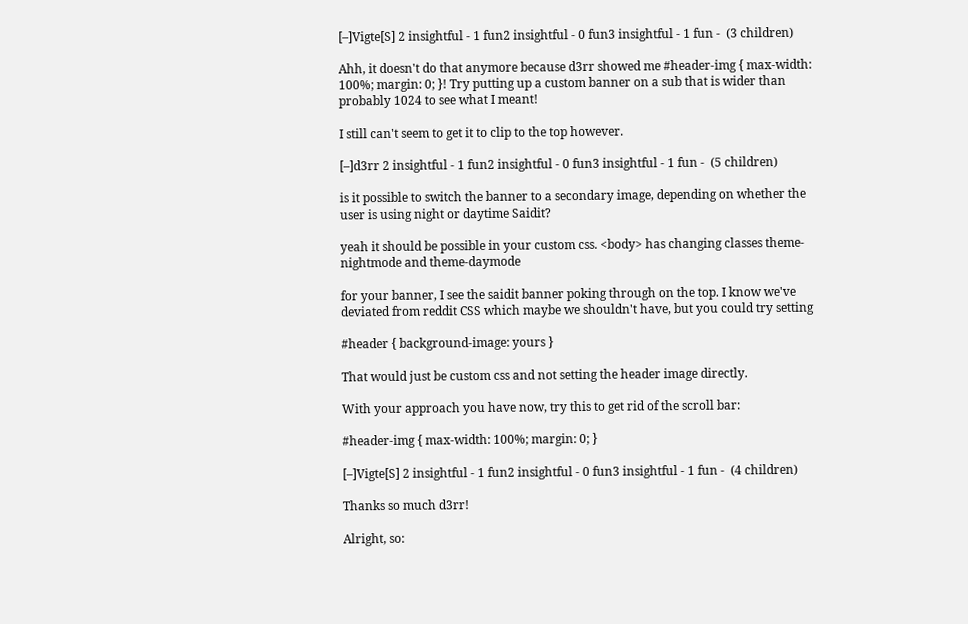[–]Vigte[S] 2 insightful - 1 fun2 insightful - 0 fun3 insightful - 1 fun -  (3 children)

Ahh, it doesn't do that anymore because d3rr showed me #header-img { max-width: 100%; margin: 0; }! Try putting up a custom banner on a sub that is wider than probably 1024 to see what I meant!

I still can't seem to get it to clip to the top however.

[–]d3rr 2 insightful - 1 fun2 insightful - 0 fun3 insightful - 1 fun -  (5 children)

is it possible to switch the banner to a secondary image, depending on whether the user is using night or daytime Saidit?

yeah it should be possible in your custom css. <body> has changing classes theme-nightmode and theme-daymode

for your banner, I see the saidit banner poking through on the top. I know we've deviated from reddit CSS which maybe we shouldn't have, but you could try setting

#header { background-image: yours }

That would just be custom css and not setting the header image directly.

With your approach you have now, try this to get rid of the scroll bar:

#header-img { max-width: 100%; margin: 0; }

[–]Vigte[S] 2 insightful - 1 fun2 insightful - 0 fun3 insightful - 1 fun -  (4 children)

Thanks so much d3rr!

Alright, so: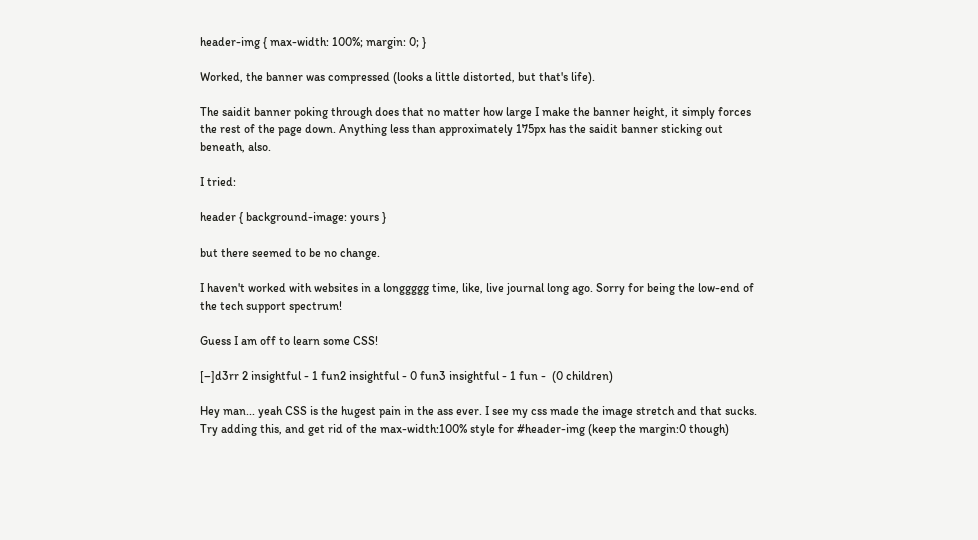header-img { max-width: 100%; margin: 0; }

Worked, the banner was compressed (looks a little distorted, but that's life).

The saidit banner poking through does that no matter how large I make the banner height, it simply forces the rest of the page down. Anything less than approximately 175px has the saidit banner sticking out beneath, also.

I tried:

header { background-image: yours }

but there seemed to be no change.

I haven't worked with websites in a longgggg time, like, live journal long ago. Sorry for being the low-end of the tech support spectrum!

Guess I am off to learn some CSS!

[–]d3rr 2 insightful - 1 fun2 insightful - 0 fun3 insightful - 1 fun -  (0 children)

Hey man... yeah CSS is the hugest pain in the ass ever. I see my css made the image stretch and that sucks. Try adding this, and get rid of the max-width:100% style for #header-img (keep the margin:0 though)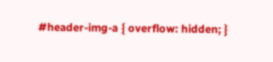#header-img-a { overflow: hidden; }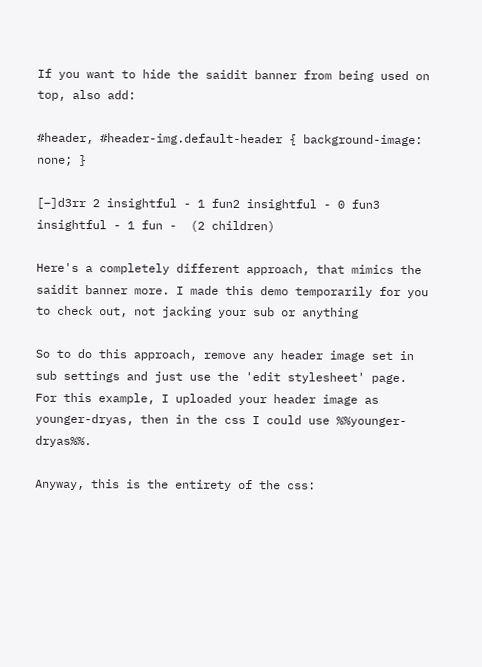If you want to hide the saidit banner from being used on top, also add:

#header, #header-img.default-header { background-image: none; }

[–]d3rr 2 insightful - 1 fun2 insightful - 0 fun3 insightful - 1 fun -  (2 children)

Here's a completely different approach, that mimics the saidit banner more. I made this demo temporarily for you to check out, not jacking your sub or anything

So to do this approach, remove any header image set in sub settings and just use the 'edit stylesheet' page. For this example, I uploaded your header image as younger-dryas, then in the css I could use %%younger-dryas%%.

Anyway, this is the entirety of the css: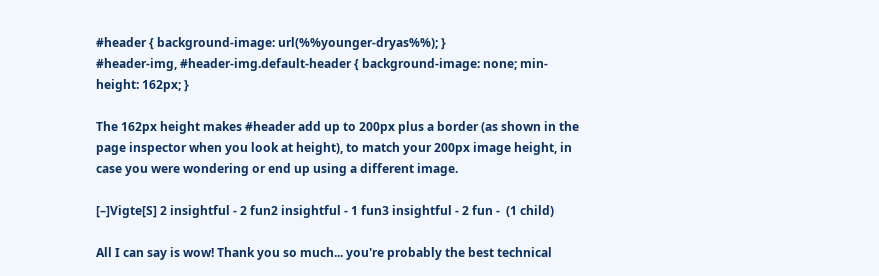#header { background-image: url(%%younger-dryas%%); }
#header-img, #header-img.default-header { background-image: none; min-height: 162px; }

The 162px height makes #header add up to 200px plus a border (as shown in the page inspector when you look at height), to match your 200px image height, in case you were wondering or end up using a different image.

[–]Vigte[S] 2 insightful - 2 fun2 insightful - 1 fun3 insightful - 2 fun -  (1 child)

All I can say is wow! Thank you so much... you're probably the best technical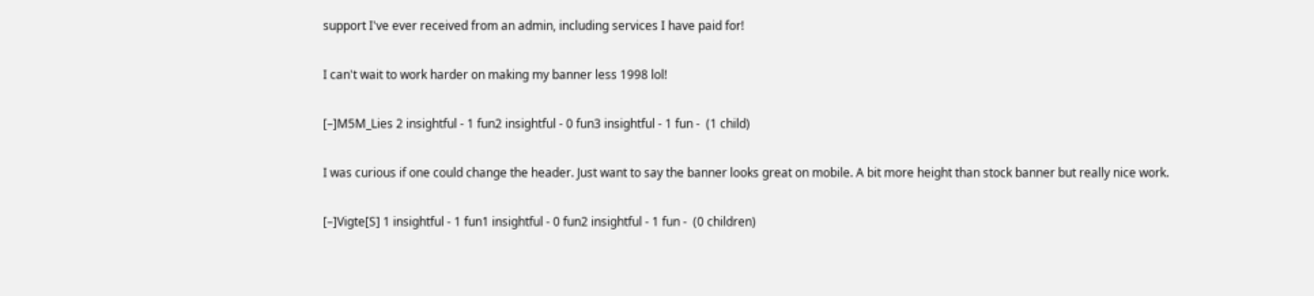support I've ever received from an admin, including services I have paid for!

I can't wait to work harder on making my banner less 1998 lol!

[–]M5M_Lies 2 insightful - 1 fun2 insightful - 0 fun3 insightful - 1 fun -  (1 child)

I was curious if one could change the header. Just want to say the banner looks great on mobile. A bit more height than stock banner but really nice work.

[–]Vigte[S] 1 insightful - 1 fun1 insightful - 0 fun2 insightful - 1 fun -  (0 children)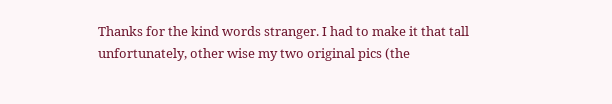Thanks for the kind words stranger. I had to make it that tall unfortunately, other wise my two original pics (the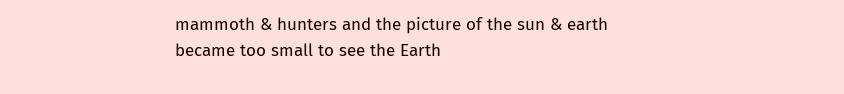mammoth & hunters and the picture of the sun & earth became too small to see the Earth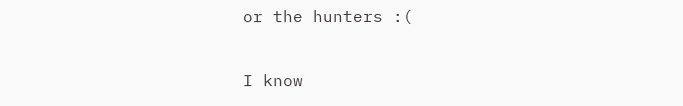or the hunters :(

I know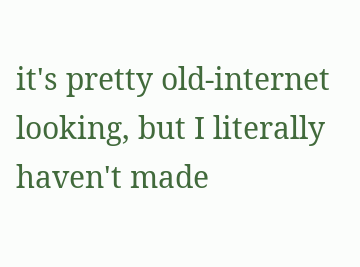it's pretty old-internet looking, but I literally haven't made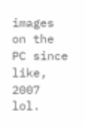images on the PC since like, 2007 lol.